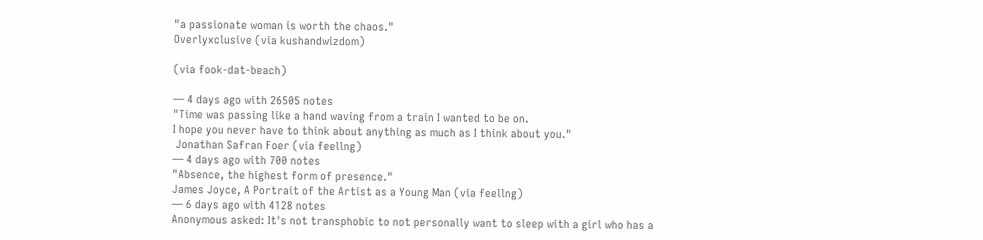"a passionate woman is worth the chaos."
Overlyxclusive (via kushandwizdom)

(via fook-dat-beach)

— 4 days ago with 26505 notes
"Time was passing like a hand waving from a train I wanted to be on.
I hope you never have to think about anything as much as I think about you."
 Jonathan Safran Foer (via feellng)
— 4 days ago with 700 notes
"Absence, the highest form of presence."
James Joyce, A Portrait of the Artist as a Young Man (via feellng)
— 6 days ago with 4128 notes
Anonymous asked: It's not transphobic to not personally want to sleep with a girl who has a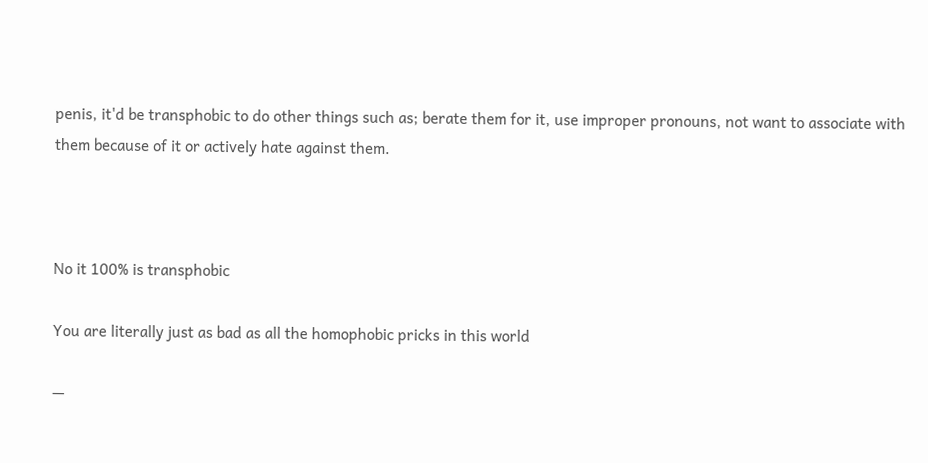penis, it'd be transphobic to do other things such as; berate them for it, use improper pronouns, not want to associate with them because of it or actively hate against them.



No it 100% is transphobic

You are literally just as bad as all the homophobic pricks in this world

—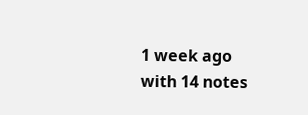1 week ago with 14 notes